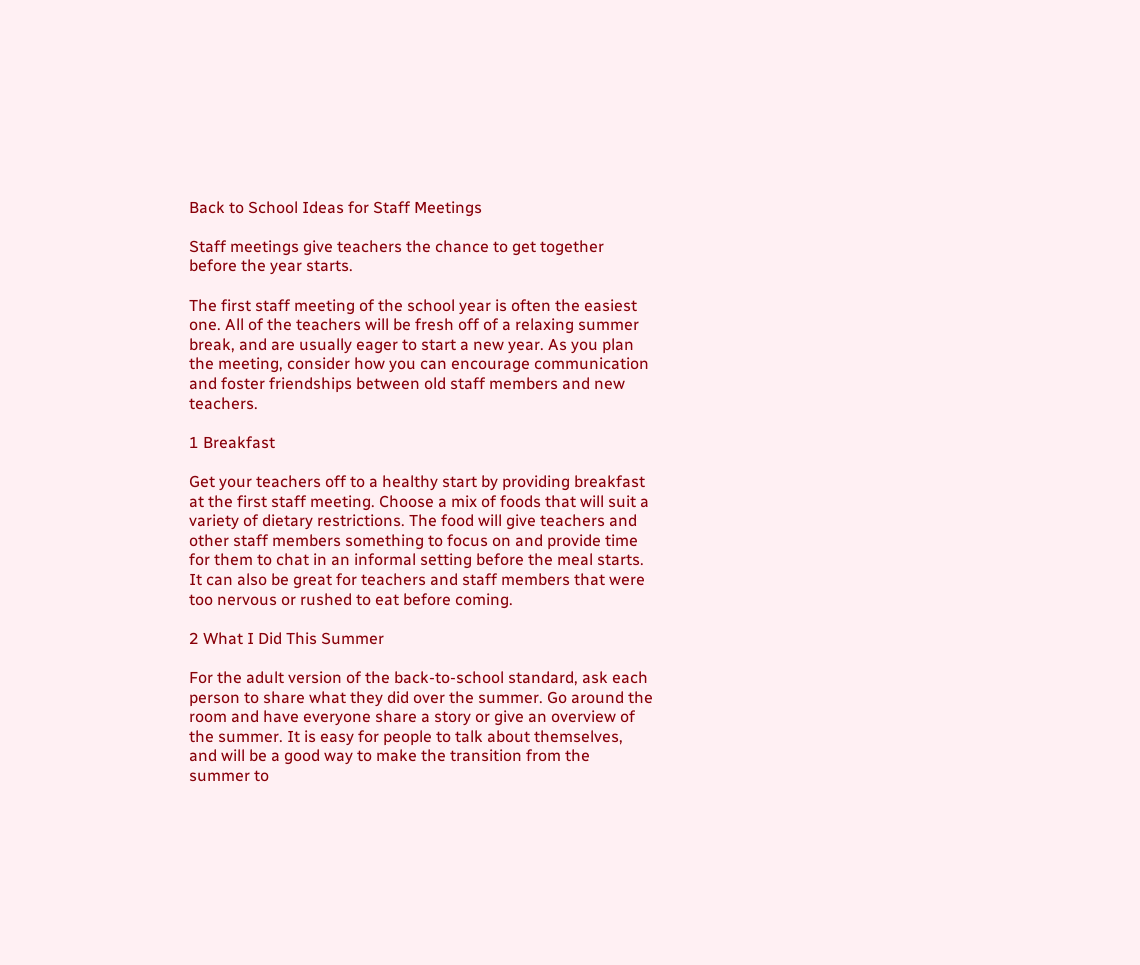Back to School Ideas for Staff Meetings

Staff meetings give teachers the chance to get together before the year starts.

The first staff meeting of the school year is often the easiest one. All of the teachers will be fresh off of a relaxing summer break, and are usually eager to start a new year. As you plan the meeting, consider how you can encourage communication and foster friendships between old staff members and new teachers.

1 Breakfast

Get your teachers off to a healthy start by providing breakfast at the first staff meeting. Choose a mix of foods that will suit a variety of dietary restrictions. The food will give teachers and other staff members something to focus on and provide time for them to chat in an informal setting before the meal starts. It can also be great for teachers and staff members that were too nervous or rushed to eat before coming.

2 What I Did This Summer

For the adult version of the back-to-school standard, ask each person to share what they did over the summer. Go around the room and have everyone share a story or give an overview of the summer. It is easy for people to talk about themselves, and will be a good way to make the transition from the summer to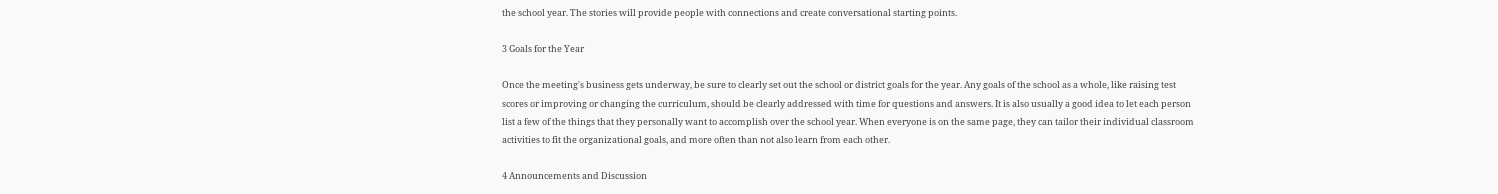the school year. The stories will provide people with connections and create conversational starting points.

3 Goals for the Year

Once the meeting's business gets underway, be sure to clearly set out the school or district goals for the year. Any goals of the school as a whole, like raising test scores or improving or changing the curriculum, should be clearly addressed with time for questions and answers. It is also usually a good idea to let each person list a few of the things that they personally want to accomplish over the school year. When everyone is on the same page, they can tailor their individual classroom activities to fit the organizational goals, and more often than not also learn from each other.

4 Announcements and Discussion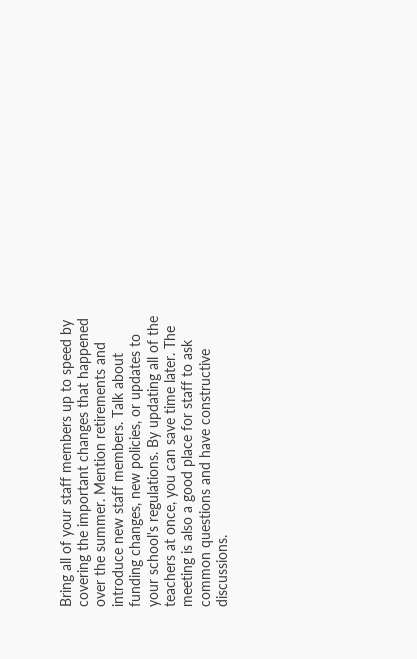Bring all of your staff members up to speed by covering the important changes that happened over the summer. Mention retirements and introduce new staff members. Talk about funding changes, new policies, or updates to your school's regulations. By updating all of the teachers at once, you can save time later. The meeting is also a good place for staff to ask common questions and have constructive discussions.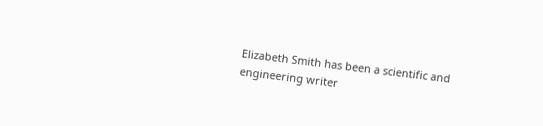Elizabeth Smith has been a scientific and engineering writer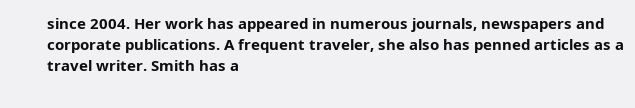since 2004. Her work has appeared in numerous journals, newspapers and corporate publications. A frequent traveler, she also has penned articles as a travel writer. Smith has a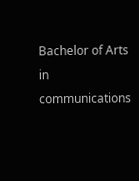Bachelor of Arts in communications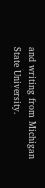and writing from Michigan State University.